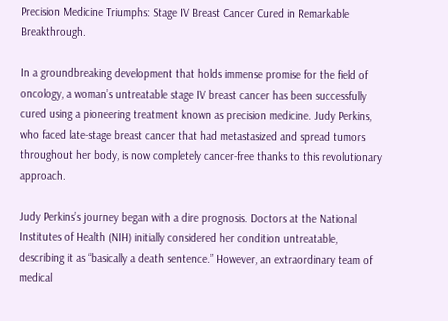Precision Medicine Triumphs: Stage IV Breast Cancer Cured in Remarkable Breakthrough.

In a groundbreaking development that holds immense promise for the field of oncology, a woman’s untreatable stage IV breast cancer has been successfully cured using a pioneering treatment known as precision medicine. Judy Perkins, who faced late-stage breast cancer that had metastasized and spread tumors throughout her body, is now completely cancer-free thanks to this revolutionary approach.

Judy Perkins’s journey began with a dire prognosis. Doctors at the National Institutes of Health (NIH) initially considered her condition untreatable, describing it as “basically a death sentence.” However, an extraordinary team of medical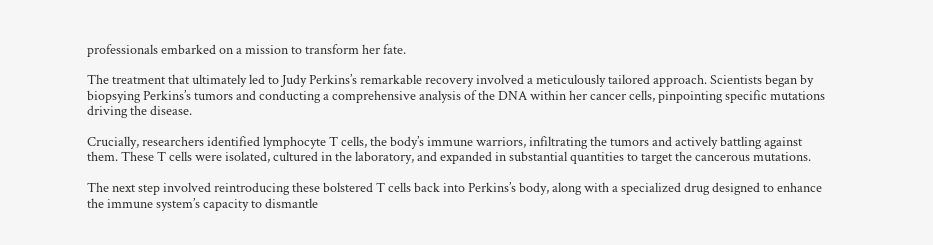professionals embarked on a mission to transform her fate.

The treatment that ultimately led to Judy Perkins’s remarkable recovery involved a meticulously tailored approach. Scientists began by biopsying Perkins’s tumors and conducting a comprehensive analysis of the DNA within her cancer cells, pinpointing specific mutations driving the disease.

Crucially, researchers identified lymphocyte T cells, the body’s immune warriors, infiltrating the tumors and actively battling against them. These T cells were isolated, cultured in the laboratory, and expanded in substantial quantities to target the cancerous mutations.

The next step involved reintroducing these bolstered T cells back into Perkins’s body, along with a specialized drug designed to enhance the immune system’s capacity to dismantle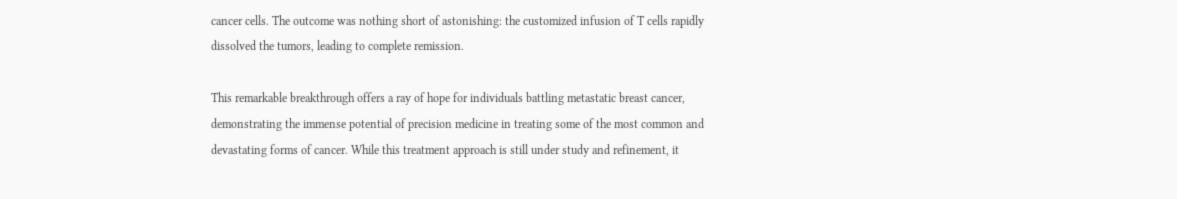cancer cells. The outcome was nothing short of astonishing: the customized infusion of T cells rapidly dissolved the tumors, leading to complete remission.

This remarkable breakthrough offers a ray of hope for individuals battling metastatic breast cancer, demonstrating the immense potential of precision medicine in treating some of the most common and devastating forms of cancer. While this treatment approach is still under study and refinement, it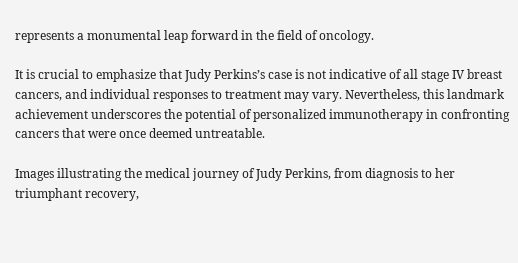represents a monumental leap forward in the field of oncology.

It is crucial to emphasize that Judy Perkins’s case is not indicative of all stage IV breast cancers, and individual responses to treatment may vary. Nevertheless, this landmark achievement underscores the potential of personalized immunotherapy in confronting cancers that were once deemed untreatable.

Images illustrating the medical journey of Judy Perkins, from diagnosis to her triumphant recovery,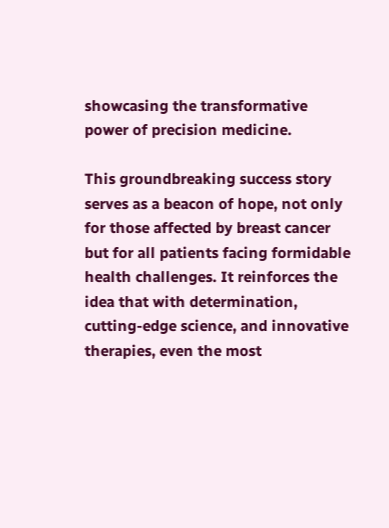showcasing the transformative power of precision medicine.

This groundbreaking success story serves as a beacon of hope, not only for those affected by breast cancer but for all patients facing formidable health challenges. It reinforces the idea that with determination, cutting-edge science, and innovative therapies, even the most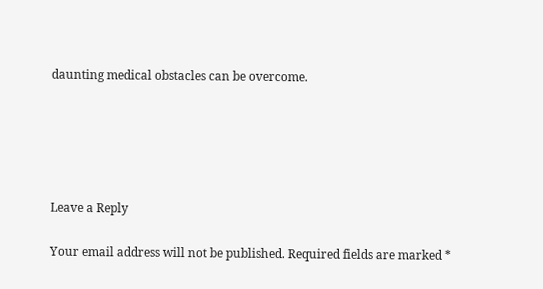daunting medical obstacles can be overcome.





Leave a Reply

Your email address will not be published. Required fields are marked *